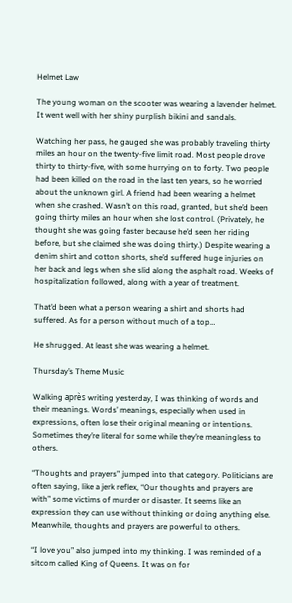Helmet Law

The young woman on the scooter was wearing a lavender helmet. It went well with her shiny purplish bikini and sandals.

Watching her pass, he gauged she was probably traveling thirty miles an hour on the twenty-five limit road. Most people drove thirty to thirty-five, with some hurrying on to forty. Two people had been killed on the road in the last ten years, so he worried about the unknown girl. A friend had been wearing a helmet when she crashed. Wasn’t on this road, granted, but she’d been going thirty miles an hour when she lost control. (Privately, he thought she was going faster because he’d seen her riding before, but she claimed she was doing thirty.) Despite wearing a denim shirt and cotton shorts, she’d suffered huge injuries on her back and legs when she slid along the asphalt road. Weeks of hospitalization followed, along with a year of treatment.

That’d been what a person wearing a shirt and shorts had suffered. As for a person without much of a top…

He shrugged. At least she was wearing a helmet.

Thursday’s Theme Music

Walking après writing yesterday, I was thinking of words and their meanings. Words’ meanings, especially when used in expressions, often lose their original meaning or intentions. Sometimes they’re literal for some while they’re meaningless to others.

“Thoughts and prayers” jumped into that category. Politicians are often saying, like a jerk reflex, “Our thoughts and prayers are with” some victims of murder or disaster. It seems like an expression they can use without thinking or doing anything else. Meanwhile, thoughts and prayers are powerful to others.

“I love you” also jumped into my thinking. I was reminded of a sitcom called King of Queens. It was on for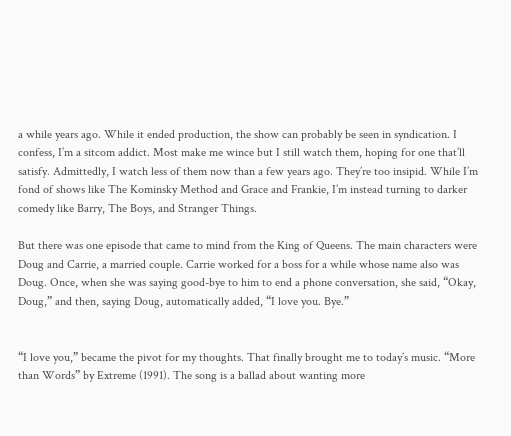a while years ago. While it ended production, the show can probably be seen in syndication. I confess, I’m a sitcom addict. Most make me wince but I still watch them, hoping for one that’ll satisfy. Admittedly, I watch less of them now than a few years ago. They’re too insipid. While I’m fond of shows like The Kominsky Method and Grace and Frankie, I’m instead turning to darker comedy like Barry, The Boys, and Stranger Things.

But there was one episode that came to mind from the King of Queens. The main characters were Doug and Carrie, a married couple. Carrie worked for a boss for a while whose name also was Doug. Once, when she was saying good-bye to him to end a phone conversation, she said, “Okay, Doug,” and then, saying Doug, automatically added, “I love you. Bye.”


“I love you,” became the pivot for my thoughts. That finally brought me to today’s music. “More than Words” by Extreme (1991). The song is a ballad about wanting more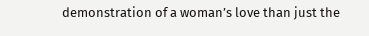demonstration of a woman’s love than just the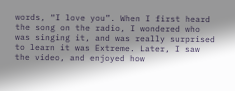words, “I love you”. When I first heard the song on the radio, I wondered who was singing it, and was really surprised to learn it was Extreme. Later, I saw the video, and enjoyed how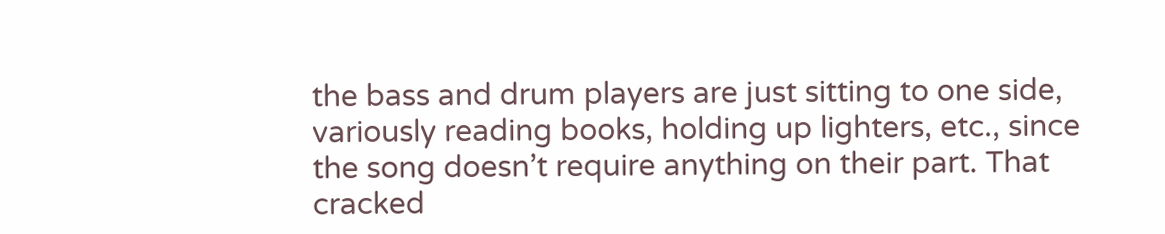the bass and drum players are just sitting to one side, variously reading books, holding up lighters, etc., since the song doesn’t require anything on their part. That cracked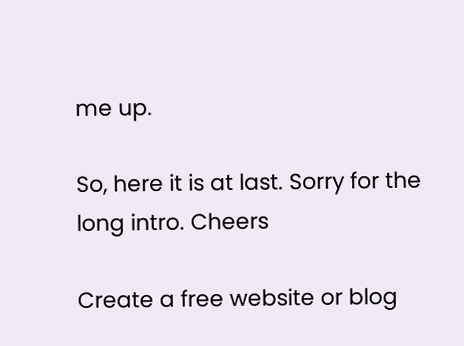me up.

So, here it is at last. Sorry for the long intro. Cheers

Create a free website or blog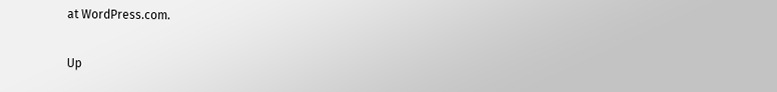at WordPress.com.

Up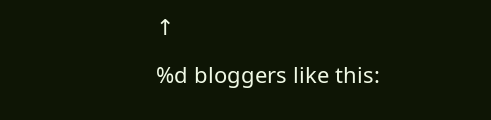↑

%d bloggers like this: